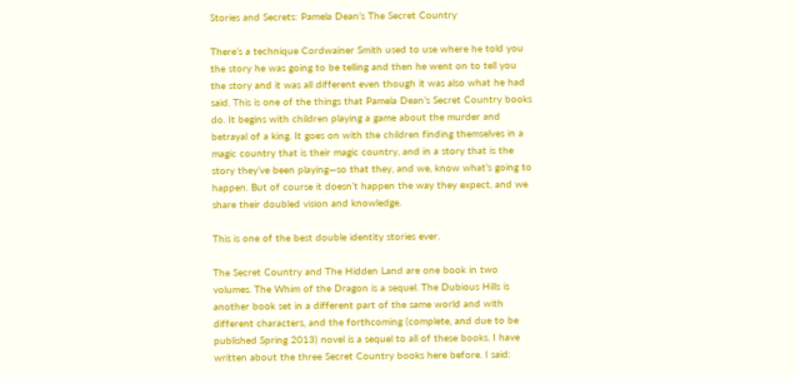Stories and Secrets: Pamela Dean’s The Secret Country

There’s a technique Cordwainer Smith used to use where he told you the story he was going to be telling and then he went on to tell you the story and it was all different even though it was also what he had said. This is one of the things that Pamela Dean’s Secret Country books do. It begins with children playing a game about the murder and betrayal of a king. It goes on with the children finding themselves in a magic country that is their magic country, and in a story that is the story they’ve been playing—so that they, and we, know what’s going to happen. But of course it doesn’t happen the way they expect, and we share their doubled vision and knowledge.

This is one of the best double identity stories ever.

The Secret Country and The Hidden Land are one book in two volumes. The Whim of the Dragon is a sequel. The Dubious Hills is another book set in a different part of the same world and with different characters, and the forthcoming (complete, and due to be published Spring 2013) novel is a sequel to all of these books. I have written about the three Secret Country books here before. I said: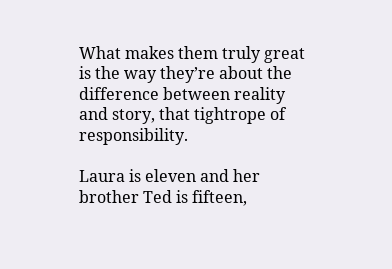What makes them truly great is the way they’re about the difference between reality and story, that tightrope of responsibility.

Laura is eleven and her brother Ted is fifteen,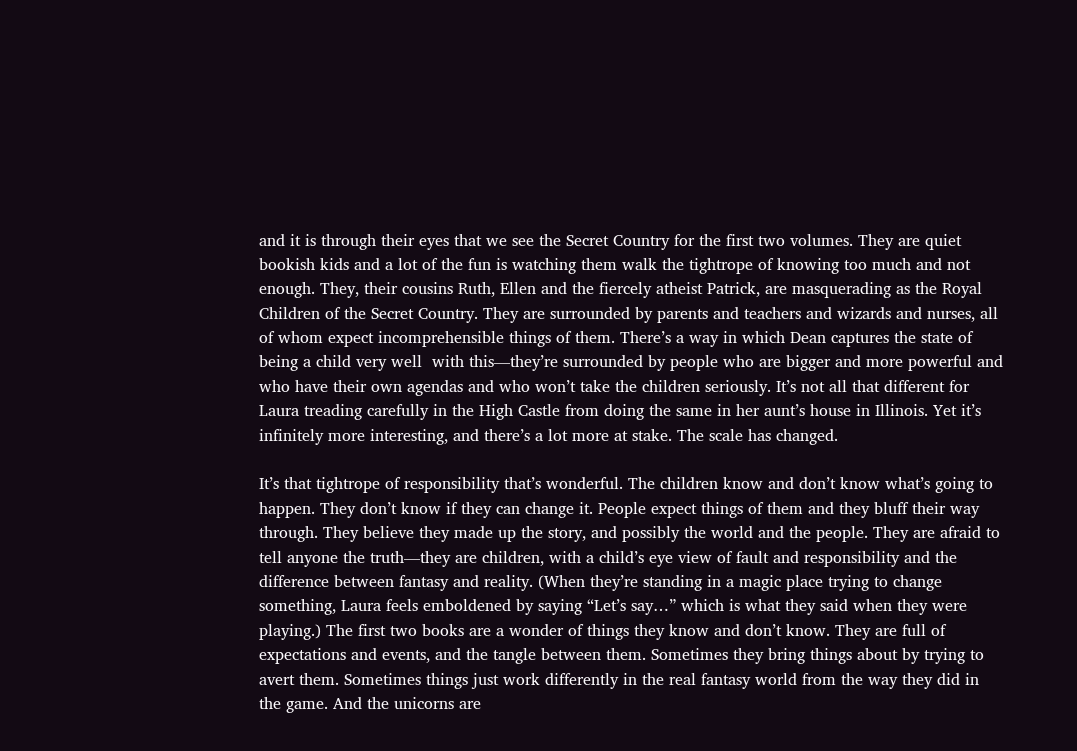and it is through their eyes that we see the Secret Country for the first two volumes. They are quiet bookish kids and a lot of the fun is watching them walk the tightrope of knowing too much and not enough. They, their cousins Ruth, Ellen and the fiercely atheist Patrick, are masquerading as the Royal Children of the Secret Country. They are surrounded by parents and teachers and wizards and nurses, all of whom expect incomprehensible things of them. There’s a way in which Dean captures the state of being a child very well  with this—they’re surrounded by people who are bigger and more powerful and who have their own agendas and who won’t take the children seriously. It’s not all that different for Laura treading carefully in the High Castle from doing the same in her aunt’s house in Illinois. Yet it’s infinitely more interesting, and there’s a lot more at stake. The scale has changed.

It’s that tightrope of responsibility that’s wonderful. The children know and don’t know what’s going to happen. They don’t know if they can change it. People expect things of them and they bluff their way through. They believe they made up the story, and possibly the world and the people. They are afraid to tell anyone the truth—they are children, with a child’s eye view of fault and responsibility and the difference between fantasy and reality. (When they’re standing in a magic place trying to change something, Laura feels emboldened by saying “Let’s say…” which is what they said when they were playing.) The first two books are a wonder of things they know and don’t know. They are full of expectations and events, and the tangle between them. Sometimes they bring things about by trying to avert them. Sometimes things just work differently in the real fantasy world from the way they did in the game. And the unicorns are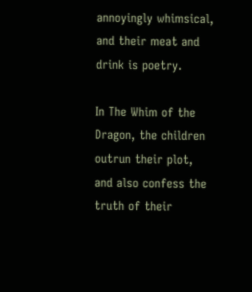annoyingly whimsical, and their meat and drink is poetry.

In The Whim of the Dragon, the children outrun their plot, and also confess the truth of their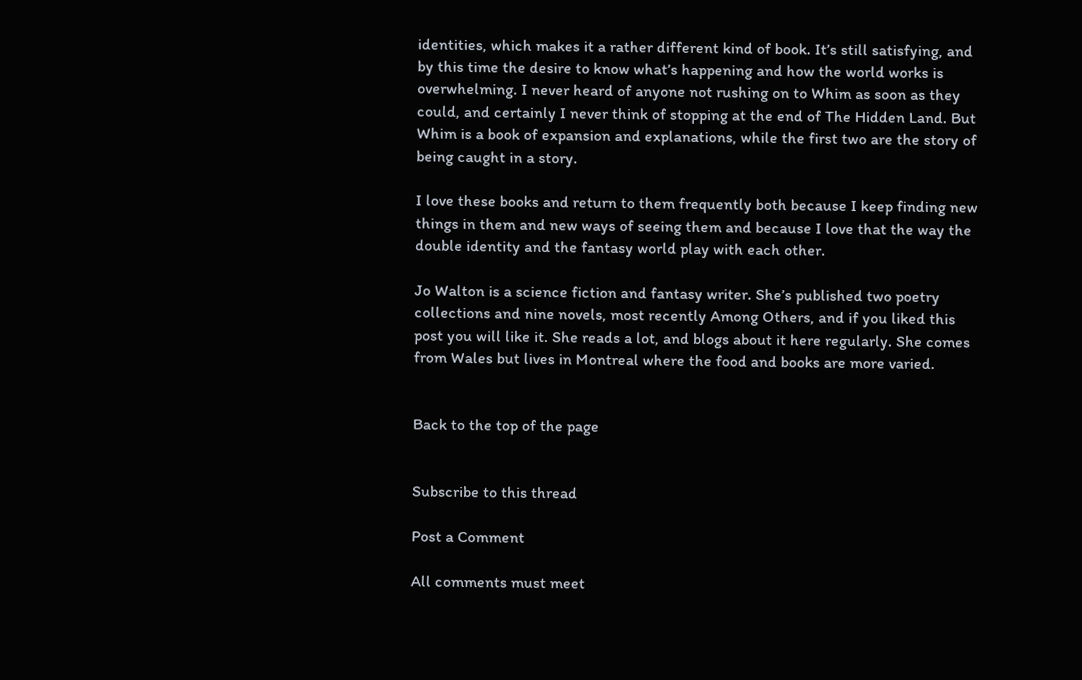identities, which makes it a rather different kind of book. It’s still satisfying, and by this time the desire to know what’s happening and how the world works is overwhelming. I never heard of anyone not rushing on to Whim as soon as they could, and certainly I never think of stopping at the end of The Hidden Land. But Whim is a book of expansion and explanations, while the first two are the story of being caught in a story.

I love these books and return to them frequently both because I keep finding new things in them and new ways of seeing them and because I love that the way the double identity and the fantasy world play with each other.

Jo Walton is a science fiction and fantasy writer. She’s published two poetry collections and nine novels, most recently Among Others, and if you liked this post you will like it. She reads a lot, and blogs about it here regularly. She comes from Wales but lives in Montreal where the food and books are more varied.


Back to the top of the page


Subscribe to this thread

Post a Comment

All comments must meet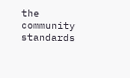the community standards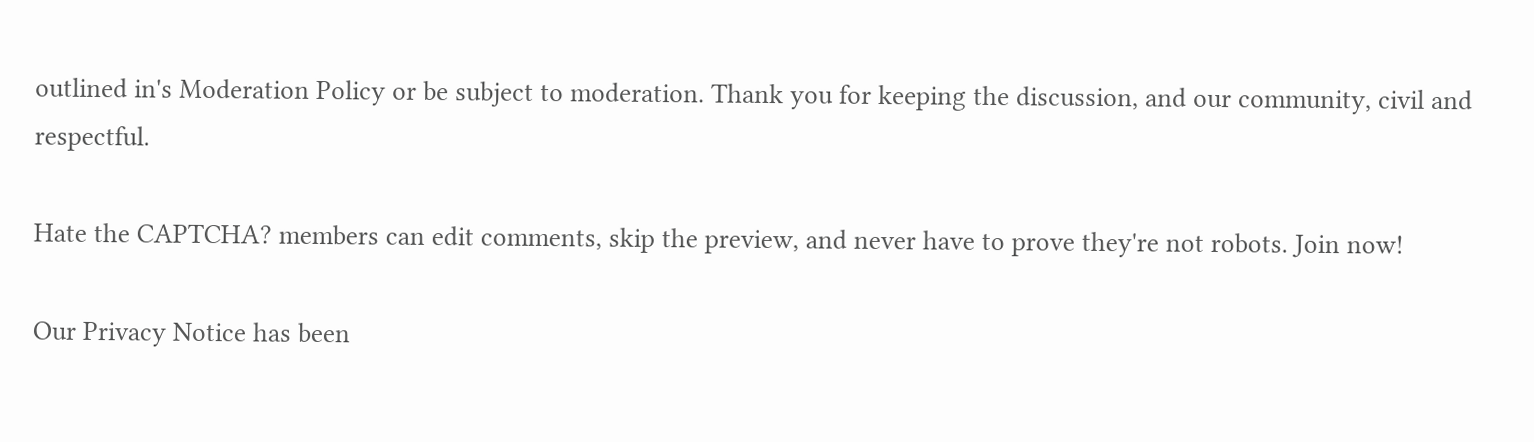outlined in's Moderation Policy or be subject to moderation. Thank you for keeping the discussion, and our community, civil and respectful.

Hate the CAPTCHA? members can edit comments, skip the preview, and never have to prove they're not robots. Join now!

Our Privacy Notice has been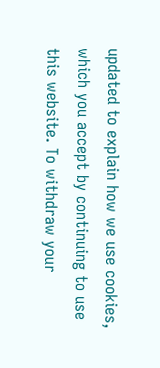updated to explain how we use cookies, which you accept by continuing to use this website. To withdraw your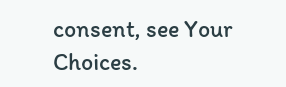consent, see Your Choices.